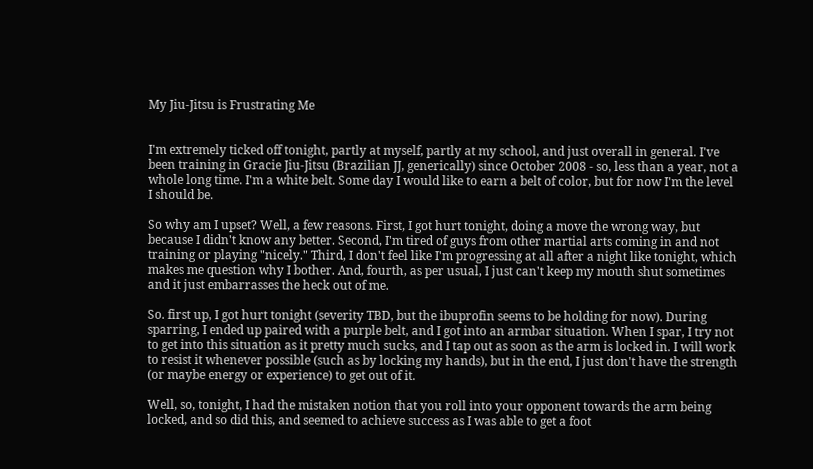My Jiu-Jitsu is Frustrating Me


I'm extremely ticked off tonight, partly at myself, partly at my school, and just overall in general. I've been training in Gracie Jiu-Jitsu (Brazilian JJ, generically) since October 2008 - so, less than a year, not a whole long time. I'm a white belt. Some day I would like to earn a belt of color, but for now I'm the level I should be.

So why am I upset? Well, a few reasons. First, I got hurt tonight, doing a move the wrong way, but because I didn't know any better. Second, I'm tired of guys from other martial arts coming in and not training or playing "nicely." Third, I don't feel like I'm progressing at all after a night like tonight, which makes me question why I bother. And, fourth, as per usual, I just can't keep my mouth shut sometimes and it just embarrasses the heck out of me.

So. first up, I got hurt tonight (severity TBD, but the ibuprofin seems to be holding for now). During sparring, I ended up paired with a purple belt, and I got into an armbar situation. When I spar, I try not to get into this situation as it pretty much sucks, and I tap out as soon as the arm is locked in. I will work to resist it whenever possible (such as by locking my hands), but in the end, I just don't have the strength (or maybe energy or experience) to get out of it.

Well, so, tonight, I had the mistaken notion that you roll into your opponent towards the arm being locked, and so did this, and seemed to achieve success as I was able to get a foot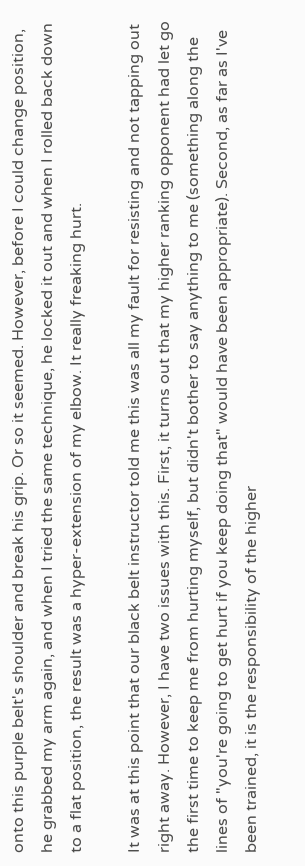onto this purple belt's shoulder and break his grip. Or so it seemed. However, before I could change position, he grabbed my arm again, and when I tried the same technique, he locked it out and when I rolled back down to a flat position, the result was a hyper-extension of my elbow. It really freaking hurt.

It was at this point that our black belt instructor told me this was all my fault for resisting and not tapping out right away. However, I have two issues with this. First, it turns out that my higher ranking opponent had let go the first time to keep me from hurting myself, but didn't bother to say anything to me (something along the lines of "you're going to get hurt if you keep doing that" would have been appropriate). Second, as far as I've been trained, it is the responsibility of the higher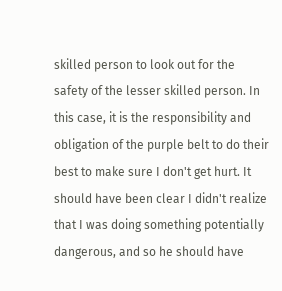skilled person to look out for the safety of the lesser skilled person. In this case, it is the responsibility and obligation of the purple belt to do their best to make sure I don't get hurt. It should have been clear I didn't realize that I was doing something potentially dangerous, and so he should have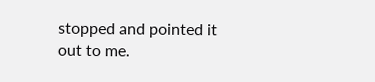stopped and pointed it out to me.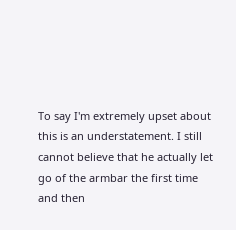To say I'm extremely upset about this is an understatement. I still cannot believe that he actually let go of the armbar the first time and then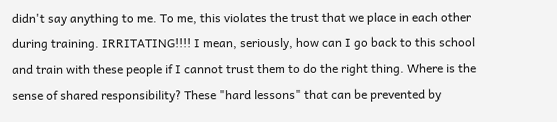didn't say anything to me. To me, this violates the trust that we place in each other during training. IRRITATING!!!! I mean, seriously, how can I go back to this school and train with these people if I cannot trust them to do the right thing. Where is the sense of shared responsibility? These "hard lessons" that can be prevented by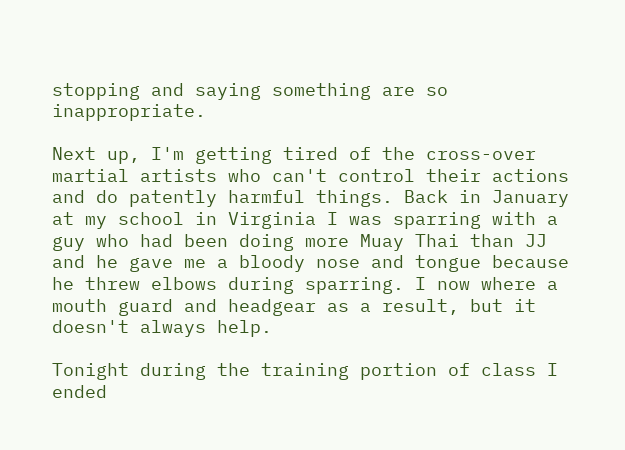stopping and saying something are so inappropriate.

Next up, I'm getting tired of the cross-over martial artists who can't control their actions and do patently harmful things. Back in January at my school in Virginia I was sparring with a guy who had been doing more Muay Thai than JJ and he gave me a bloody nose and tongue because he threw elbows during sparring. I now where a mouth guard and headgear as a result, but it doesn't always help.

Tonight during the training portion of class I ended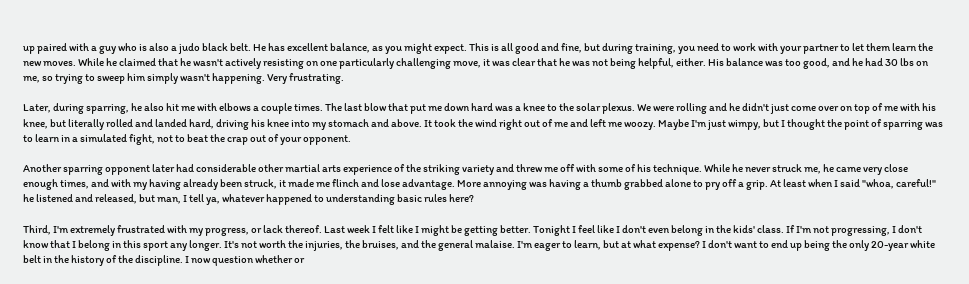up paired with a guy who is also a judo black belt. He has excellent balance, as you might expect. This is all good and fine, but during training, you need to work with your partner to let them learn the new moves. While he claimed that he wasn't actively resisting on one particularly challenging move, it was clear that he was not being helpful, either. His balance was too good, and he had 30 lbs on me, so trying to sweep him simply wasn't happening. Very frustrating.

Later, during sparring, he also hit me with elbows a couple times. The last blow that put me down hard was a knee to the solar plexus. We were rolling and he didn't just come over on top of me with his knee, but literally rolled and landed hard, driving his knee into my stomach and above. It took the wind right out of me and left me woozy. Maybe I'm just wimpy, but I thought the point of sparring was to learn in a simulated fight, not to beat the crap out of your opponent.

Another sparring opponent later had considerable other martial arts experience of the striking variety and threw me off with some of his technique. While he never struck me, he came very close enough times, and with my having already been struck, it made me flinch and lose advantage. More annoying was having a thumb grabbed alone to pry off a grip. At least when I said "whoa, careful!" he listened and released, but man, I tell ya, whatever happened to understanding basic rules here?

Third, I'm extremely frustrated with my progress, or lack thereof. Last week I felt like I might be getting better. Tonight I feel like I don't even belong in the kids' class. If I'm not progressing, I don't know that I belong in this sport any longer. It's not worth the injuries, the bruises, and the general malaise. I'm eager to learn, but at what expense? I don't want to end up being the only 20-year white belt in the history of the discipline. I now question whether or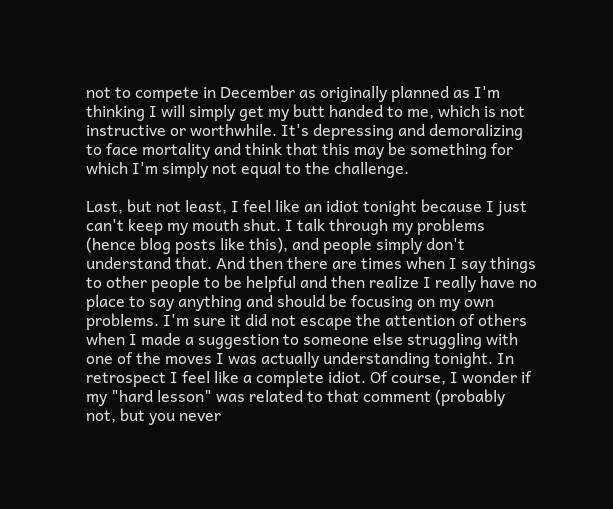not to compete in December as originally planned as I'm thinking I will simply get my butt handed to me, which is not instructive or worthwhile. It's depressing and demoralizing to face mortality and think that this may be something for which I'm simply not equal to the challenge.

Last, but not least, I feel like an idiot tonight because I just can't keep my mouth shut. I talk through my problems (hence blog posts like this), and people simply don't understand that. And then there are times when I say things to other people to be helpful and then realize I really have no place to say anything and should be focusing on my own problems. I'm sure it did not escape the attention of others when I made a suggestion to someone else struggling with one of the moves I was actually understanding tonight. In retrospect I feel like a complete idiot. Of course, I wonder if my "hard lesson" was related to that comment (probably not, but you never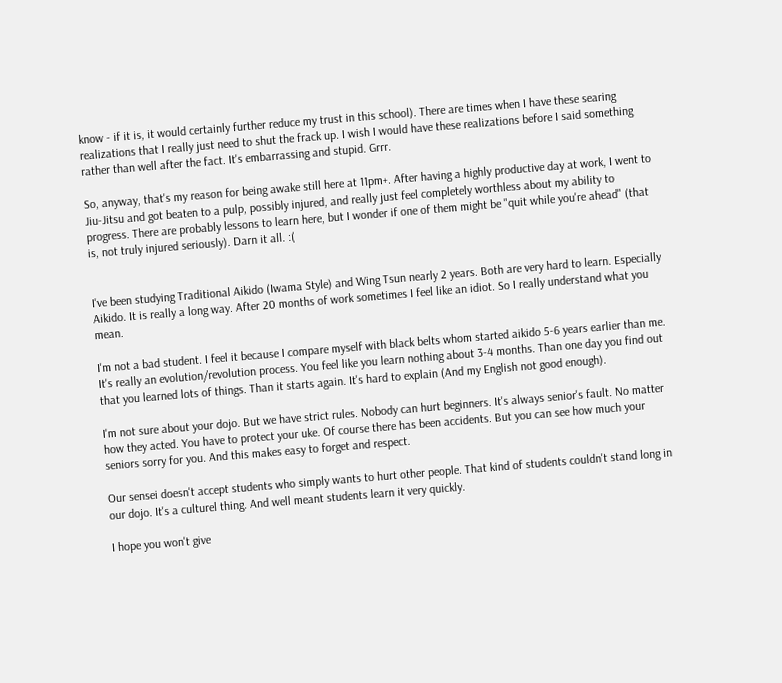know - if it is, it would certainly further reduce my trust in this school). There are times when I have these searing realizations that I really just need to shut the frack up. I wish I would have these realizations before I said something rather than well after the fact. It's embarrassing and stupid. Grrr.

So, anyway, that's my reason for being awake still here at 11pm+. After having a highly productive day at work, I went to Jiu-Jitsu and got beaten to a pulp, possibly injured, and really just feel completely worthless about my ability to progress. There are probably lessons to learn here, but I wonder if one of them might be "quit while you're ahead" (that is, not truly injured seriously). Darn it all. :(


I've been studying Traditional Aikido (Iwama Style) and Wing Tsun nearly 2 years. Both are very hard to learn. Especially Aikido. It is really a long way. After 20 months of work sometimes I feel like an idiot. So I really understand what you mean.

I'm not a bad student. I feel it because I compare myself with black belts whom started aikido 5-6 years earlier than me. It's really an evolution/revolution process. You feel like you learn nothing about 3-4 months. Than one day you find out that you learned lots of things. Than it starts again. It's hard to explain (And my English not good enough).

I'm not sure about your dojo. But we have strict rules. Nobody can hurt beginners. It's always senior's fault. No matter how they acted. You have to protect your uke. Of course there has been accidents. But you can see how much your seniors sorry for you. And this makes easy to forget and respect.

Our sensei doesn't accept students who simply wants to hurt other people. That kind of students couldn't stand long in our dojo. It's a culturel thing. And well meant students learn it very quickly.

I hope you won't give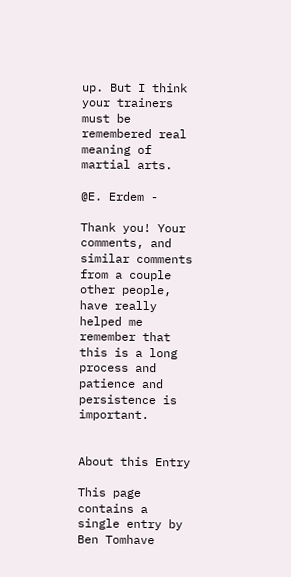up. But I think your trainers must be remembered real meaning of martial arts.

@E. Erdem -

Thank you! Your comments, and similar comments from a couple other people, have really helped me remember that this is a long process and patience and persistence is important.


About this Entry

This page contains a single entry by Ben Tomhave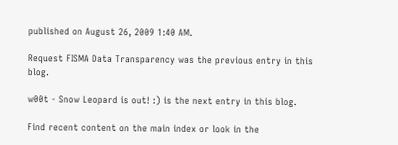published on August 26, 2009 1:40 AM.

Request FISMA Data Transparency was the previous entry in this blog.

w00t - Snow Leopard is out! :) is the next entry in this blog.

Find recent content on the main index or look in the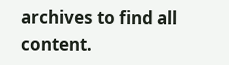archives to find all content.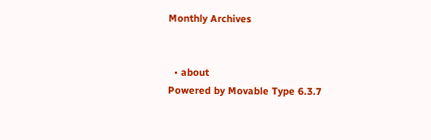Monthly Archives


  • about
Powered by Movable Type 6.3.7